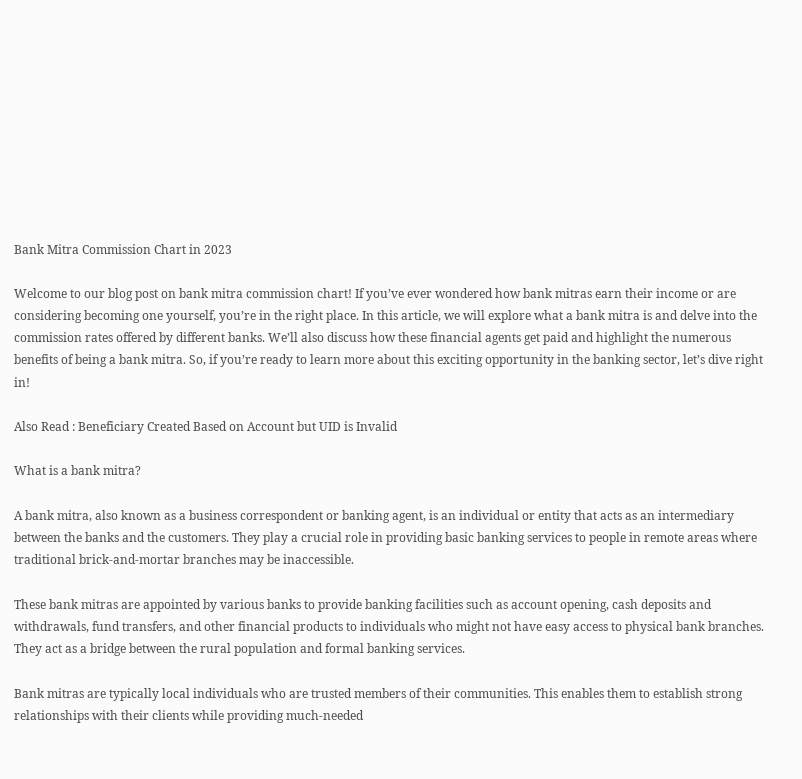Bank Mitra Commission Chart in 2023

Welcome to our blog post on bank mitra commission chart! If you’ve ever wondered how bank mitras earn their income or are considering becoming one yourself, you’re in the right place. In this article, we will explore what a bank mitra is and delve into the commission rates offered by different banks. We’ll also discuss how these financial agents get paid and highlight the numerous benefits of being a bank mitra. So, if you’re ready to learn more about this exciting opportunity in the banking sector, let’s dive right in!

Also Read : Beneficiary Created Based on Account but UID is Invalid

What is a bank mitra?

A bank mitra, also known as a business correspondent or banking agent, is an individual or entity that acts as an intermediary between the banks and the customers. They play a crucial role in providing basic banking services to people in remote areas where traditional brick-and-mortar branches may be inaccessible.

These bank mitras are appointed by various banks to provide banking facilities such as account opening, cash deposits and withdrawals, fund transfers, and other financial products to individuals who might not have easy access to physical bank branches. They act as a bridge between the rural population and formal banking services.

Bank mitras are typically local individuals who are trusted members of their communities. This enables them to establish strong relationships with their clients while providing much-needed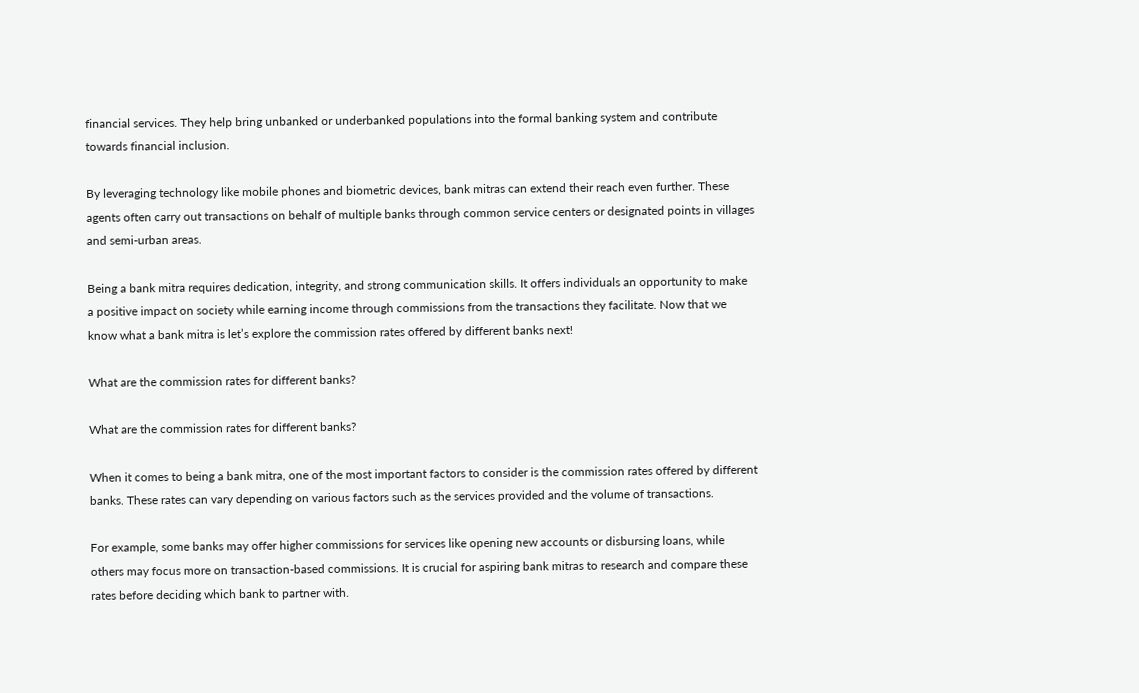financial services. They help bring unbanked or underbanked populations into the formal banking system and contribute towards financial inclusion.

By leveraging technology like mobile phones and biometric devices, bank mitras can extend their reach even further. These agents often carry out transactions on behalf of multiple banks through common service centers or designated points in villages and semi-urban areas.

Being a bank mitra requires dedication, integrity, and strong communication skills. It offers individuals an opportunity to make a positive impact on society while earning income through commissions from the transactions they facilitate. Now that we know what a bank mitra is let’s explore the commission rates offered by different banks next!

What are the commission rates for different banks?

What are the commission rates for different banks?

When it comes to being a bank mitra, one of the most important factors to consider is the commission rates offered by different banks. These rates can vary depending on various factors such as the services provided and the volume of transactions.

For example, some banks may offer higher commissions for services like opening new accounts or disbursing loans, while others may focus more on transaction-based commissions. It is crucial for aspiring bank mitras to research and compare these rates before deciding which bank to partner with.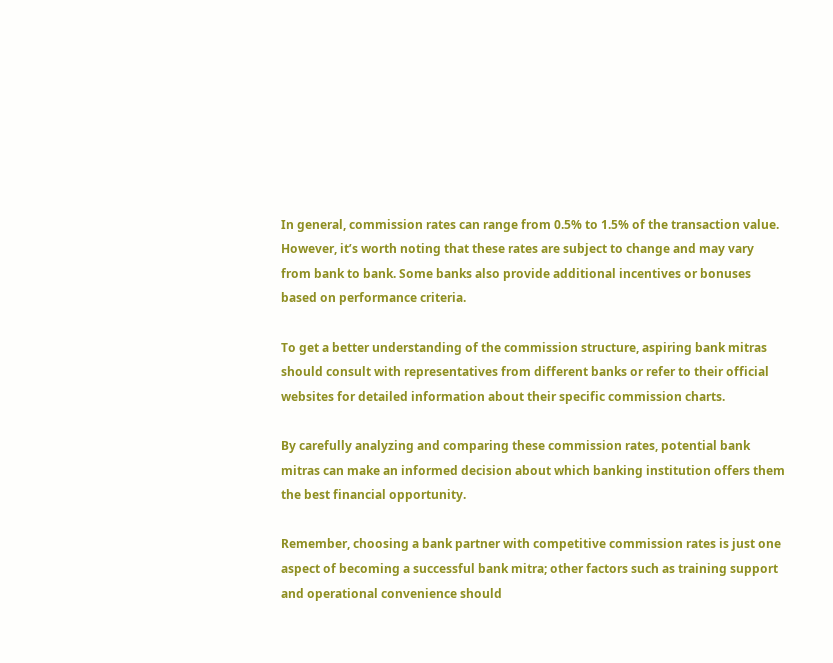In general, commission rates can range from 0.5% to 1.5% of the transaction value. However, it’s worth noting that these rates are subject to change and may vary from bank to bank. Some banks also provide additional incentives or bonuses based on performance criteria.

To get a better understanding of the commission structure, aspiring bank mitras should consult with representatives from different banks or refer to their official websites for detailed information about their specific commission charts.

By carefully analyzing and comparing these commission rates, potential bank mitras can make an informed decision about which banking institution offers them the best financial opportunity.

Remember, choosing a bank partner with competitive commission rates is just one aspect of becoming a successful bank mitra; other factors such as training support and operational convenience should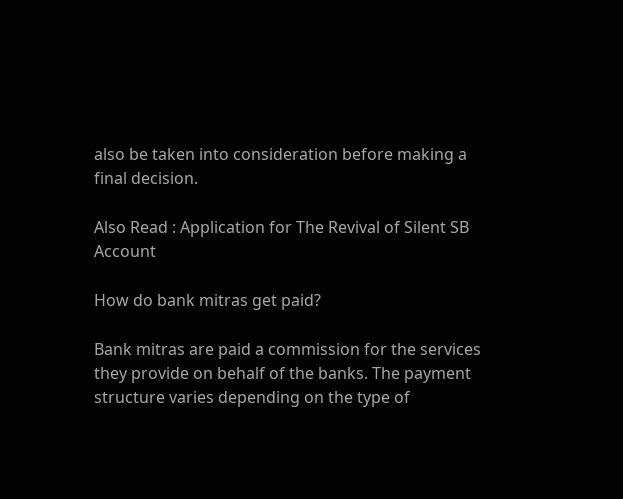also be taken into consideration before making a final decision.

Also Read : Application for The Revival of Silent SB Account

How do bank mitras get paid?

Bank mitras are paid a commission for the services they provide on behalf of the banks. The payment structure varies depending on the type of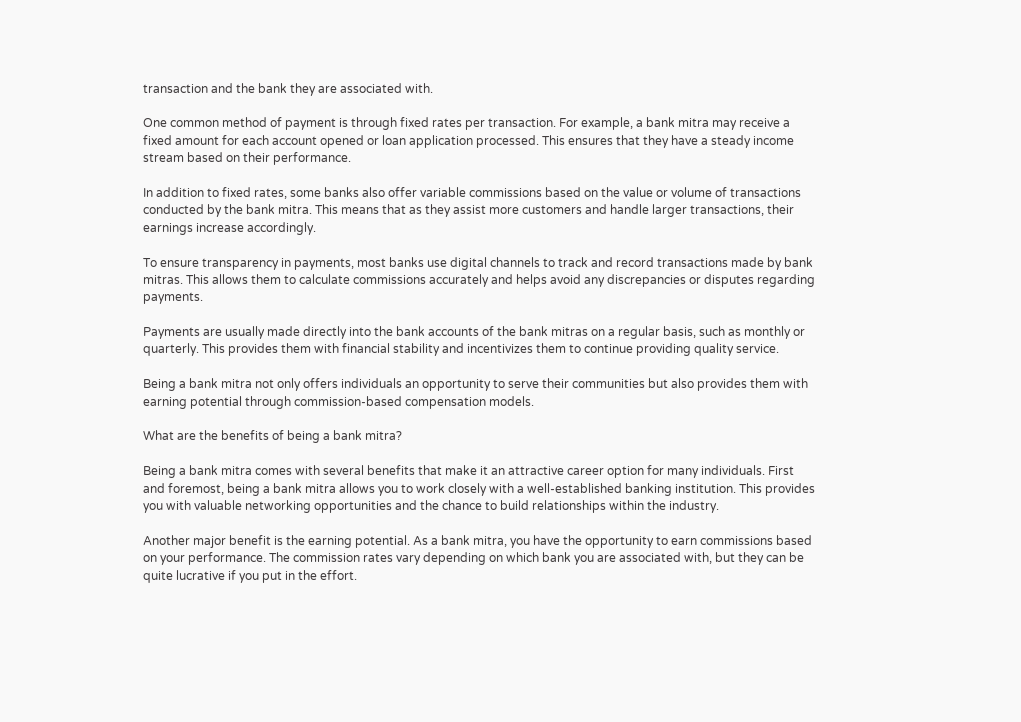transaction and the bank they are associated with.

One common method of payment is through fixed rates per transaction. For example, a bank mitra may receive a fixed amount for each account opened or loan application processed. This ensures that they have a steady income stream based on their performance.

In addition to fixed rates, some banks also offer variable commissions based on the value or volume of transactions conducted by the bank mitra. This means that as they assist more customers and handle larger transactions, their earnings increase accordingly.

To ensure transparency in payments, most banks use digital channels to track and record transactions made by bank mitras. This allows them to calculate commissions accurately and helps avoid any discrepancies or disputes regarding payments.

Payments are usually made directly into the bank accounts of the bank mitras on a regular basis, such as monthly or quarterly. This provides them with financial stability and incentivizes them to continue providing quality service.

Being a bank mitra not only offers individuals an opportunity to serve their communities but also provides them with earning potential through commission-based compensation models.

What are the benefits of being a bank mitra?

Being a bank mitra comes with several benefits that make it an attractive career option for many individuals. First and foremost, being a bank mitra allows you to work closely with a well-established banking institution. This provides you with valuable networking opportunities and the chance to build relationships within the industry.

Another major benefit is the earning potential. As a bank mitra, you have the opportunity to earn commissions based on your performance. The commission rates vary depending on which bank you are associated with, but they can be quite lucrative if you put in the effort.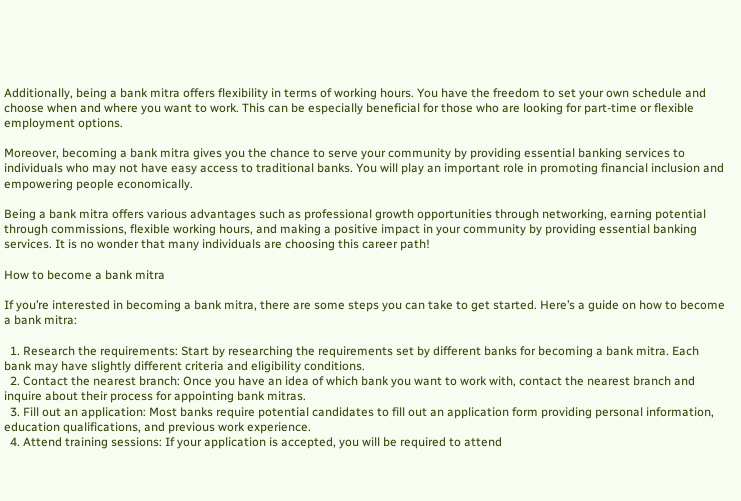Additionally, being a bank mitra offers flexibility in terms of working hours. You have the freedom to set your own schedule and choose when and where you want to work. This can be especially beneficial for those who are looking for part-time or flexible employment options.

Moreover, becoming a bank mitra gives you the chance to serve your community by providing essential banking services to individuals who may not have easy access to traditional banks. You will play an important role in promoting financial inclusion and empowering people economically.

Being a bank mitra offers various advantages such as professional growth opportunities through networking, earning potential through commissions, flexible working hours, and making a positive impact in your community by providing essential banking services. It is no wonder that many individuals are choosing this career path!

How to become a bank mitra

If you’re interested in becoming a bank mitra, there are some steps you can take to get started. Here’s a guide on how to become a bank mitra:

  1. Research the requirements: Start by researching the requirements set by different banks for becoming a bank mitra. Each bank may have slightly different criteria and eligibility conditions.
  2. Contact the nearest branch: Once you have an idea of which bank you want to work with, contact the nearest branch and inquire about their process for appointing bank mitras.
  3. Fill out an application: Most banks require potential candidates to fill out an application form providing personal information, education qualifications, and previous work experience.
  4. Attend training sessions: If your application is accepted, you will be required to attend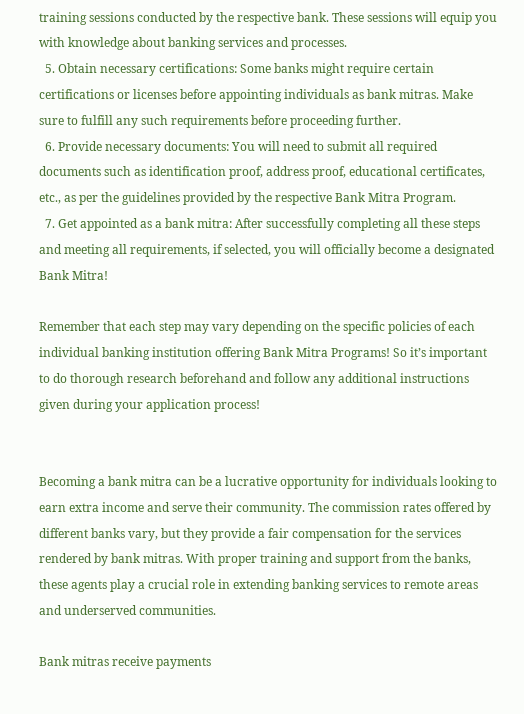training sessions conducted by the respective bank. These sessions will equip you with knowledge about banking services and processes.
  5. Obtain necessary certifications: Some banks might require certain certifications or licenses before appointing individuals as bank mitras. Make sure to fulfill any such requirements before proceeding further.
  6. Provide necessary documents: You will need to submit all required documents such as identification proof, address proof, educational certificates, etc., as per the guidelines provided by the respective Bank Mitra Program.
  7. Get appointed as a bank mitra: After successfully completing all these steps and meeting all requirements, if selected, you will officially become a designated Bank Mitra!

Remember that each step may vary depending on the specific policies of each individual banking institution offering Bank Mitra Programs! So it’s important to do thorough research beforehand and follow any additional instructions given during your application process!


Becoming a bank mitra can be a lucrative opportunity for individuals looking to earn extra income and serve their community. The commission rates offered by different banks vary, but they provide a fair compensation for the services rendered by bank mitras. With proper training and support from the banks, these agents play a crucial role in extending banking services to remote areas and underserved communities.

Bank mitras receive payments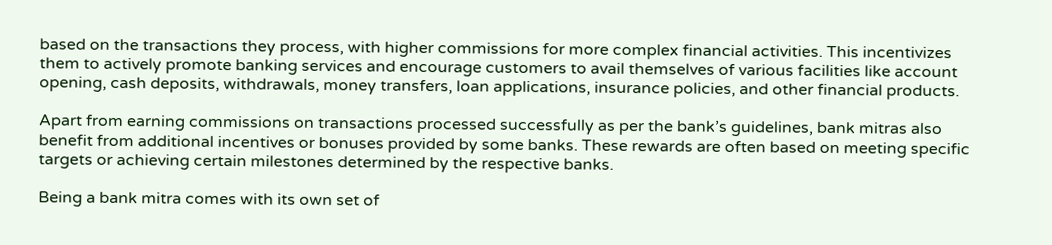based on the transactions they process, with higher commissions for more complex financial activities. This incentivizes them to actively promote banking services and encourage customers to avail themselves of various facilities like account opening, cash deposits, withdrawals, money transfers, loan applications, insurance policies, and other financial products.

Apart from earning commissions on transactions processed successfully as per the bank’s guidelines, bank mitras also benefit from additional incentives or bonuses provided by some banks. These rewards are often based on meeting specific targets or achieving certain milestones determined by the respective banks.

Being a bank mitra comes with its own set of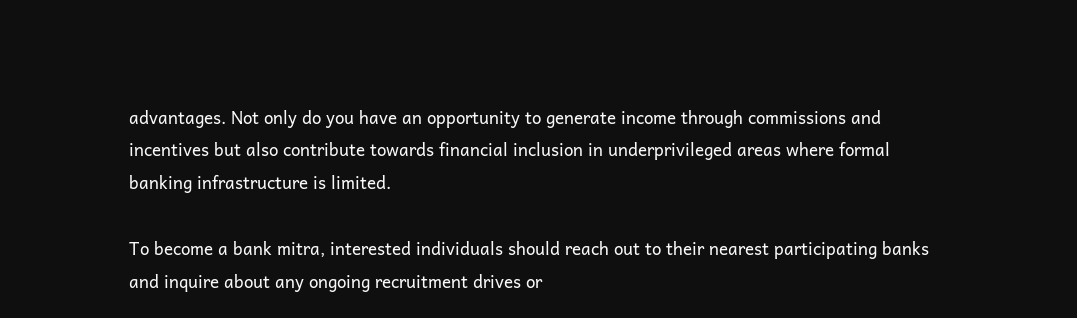advantages. Not only do you have an opportunity to generate income through commissions and incentives but also contribute towards financial inclusion in underprivileged areas where formal banking infrastructure is limited.

To become a bank mitra, interested individuals should reach out to their nearest participating banks and inquire about any ongoing recruitment drives or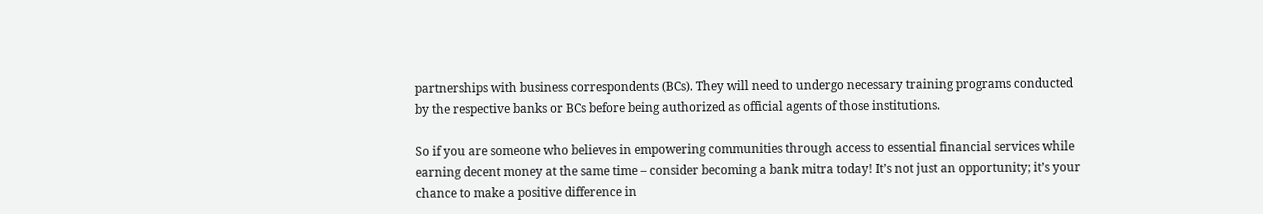partnerships with business correspondents (BCs). They will need to undergo necessary training programs conducted by the respective banks or BCs before being authorized as official agents of those institutions.

So if you are someone who believes in empowering communities through access to essential financial services while earning decent money at the same time – consider becoming a bank mitra today! It’s not just an opportunity; it’s your chance to make a positive difference in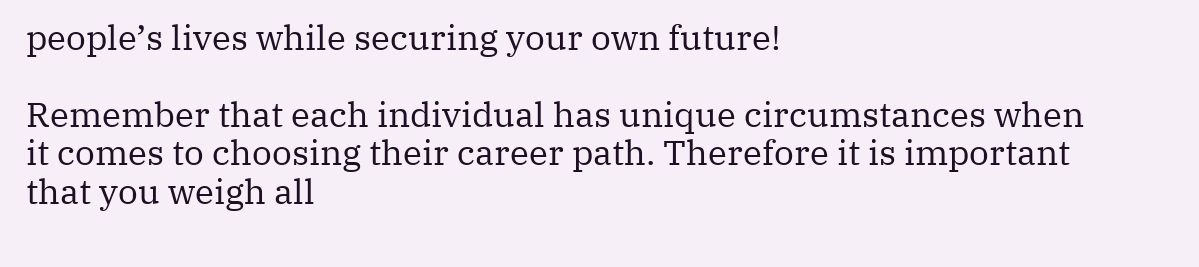people’s lives while securing your own future!

Remember that each individual has unique circumstances when it comes to choosing their career path. Therefore it is important that you weigh all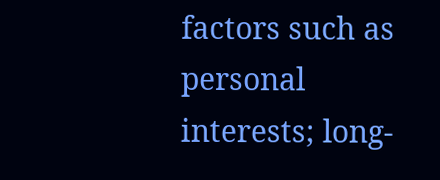factors such as personal interests; long-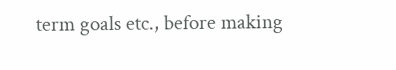term goals etc., before making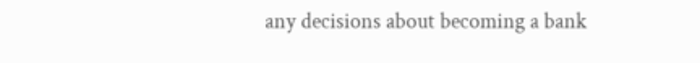any decisions about becoming a bank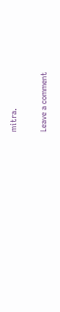mitra.

Leave a comment